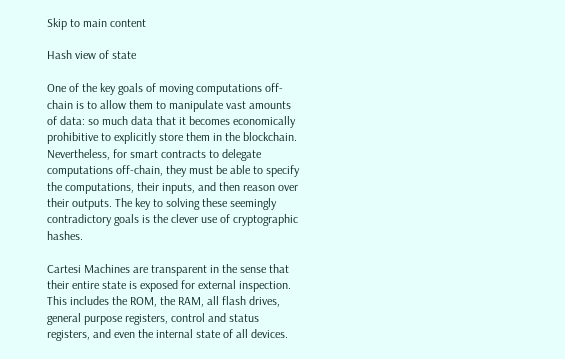Skip to main content

Hash view of state

One of the key goals of moving computations off-chain is to allow them to manipulate vast amounts of data: so much data that it becomes economically prohibitive to explicitly store them in the blockchain. Nevertheless, for smart contracts to delegate computations off-chain, they must be able to specify the computations, their inputs, and then reason over their outputs. The key to solving these seemingly contradictory goals is the clever use of cryptographic hashes.

Cartesi Machines are transparent in the sense that their entire state is exposed for external inspection. This includes the ROM, the RAM, all flash drives, general purpose registers, control and status registers, and even the internal state of all devices.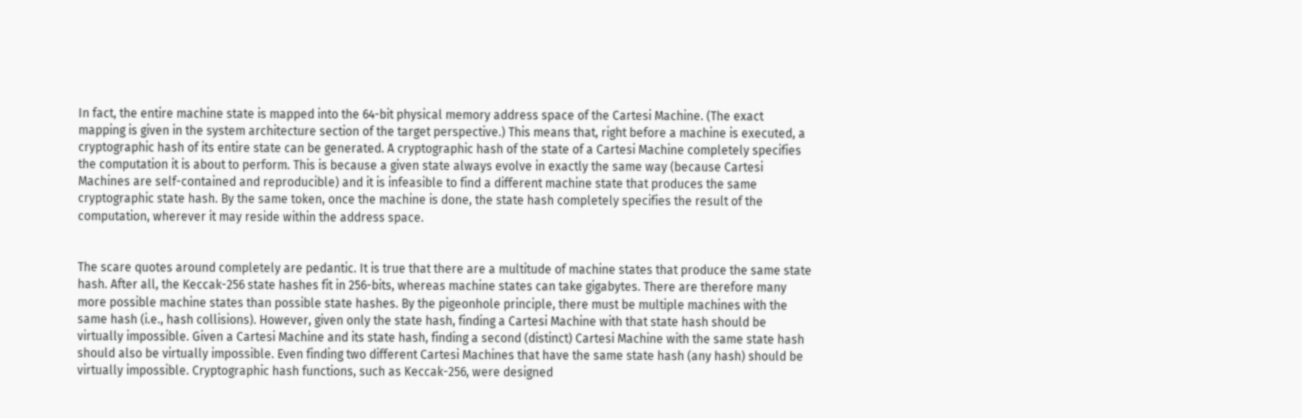In fact, the entire machine state is mapped into the 64-bit physical memory address space of the Cartesi Machine. (The exact mapping is given in the system architecture section of the target perspective.) This means that, right before a machine is executed, a cryptographic hash of its entire state can be generated. A cryptographic hash of the state of a Cartesi Machine completely specifies the computation it is about to perform. This is because a given state always evolve in exactly the same way (because Cartesi Machines are self-contained and reproducible) and it is infeasible to find a different machine state that produces the same cryptographic state hash. By the same token, once the machine is done, the state hash completely specifies the result of the computation, wherever it may reside within the address space.


The scare quotes around completely are pedantic. It is true that there are a multitude of machine states that produce the same state hash. After all, the Keccak-256 state hashes fit in 256-bits, whereas machine states can take gigabytes. There are therefore many more possible machine states than possible state hashes. By the pigeonhole principle, there must be multiple machines with the same hash (i.e., hash collisions). However, given only the state hash, finding a Cartesi Machine with that state hash should be virtually impossible. Given a Cartesi Machine and its state hash, finding a second (distinct) Cartesi Machine with the same state hash should also be virtually impossible. Even finding two different Cartesi Machines that have the same state hash (any hash) should be virtually impossible. Cryptographic hash functions, such as Keccak-256, were designed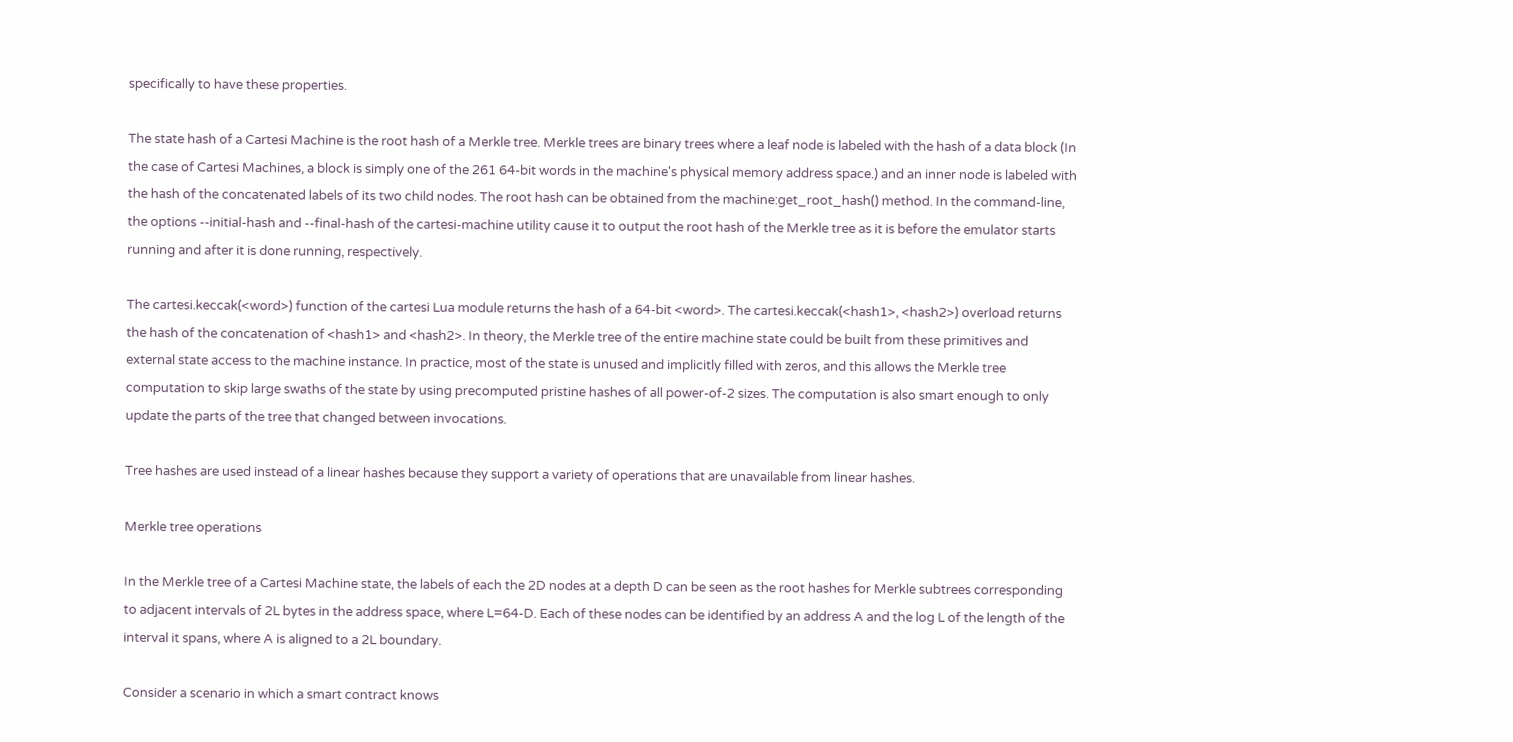specifically to have these properties.

The state hash of a Cartesi Machine is the root hash of a Merkle tree. Merkle trees are binary trees where a leaf node is labeled with the hash of a data block (In the case of Cartesi Machines, a block is simply one of the 261 64-bit words in the machine's physical memory address space.) and an inner node is labeled with the hash of the concatenated labels of its two child nodes. The root hash can be obtained from the machine:get_root_hash() method. In the command-line, the options --initial-hash and --final-hash of the cartesi-machine utility cause it to output the root hash of the Merkle tree as it is before the emulator starts running and after it is done running, respectively.

The cartesi.keccak(<word>) function of the cartesi Lua module returns the hash of a 64-bit <word>. The cartesi.keccak(<hash1>, <hash2>) overload returns the hash of the concatenation of <hash1> and <hash2>. In theory, the Merkle tree of the entire machine state could be built from these primitives and external state access to the machine instance. In practice, most of the state is unused and implicitly filled with zeros, and this allows the Merkle tree computation to skip large swaths of the state by using precomputed pristine hashes of all power-of-2 sizes. The computation is also smart enough to only update the parts of the tree that changed between invocations.

Tree hashes are used instead of a linear hashes because they support a variety of operations that are unavailable from linear hashes.

Merkle tree operations

In the Merkle tree of a Cartesi Machine state, the labels of each the 2D nodes at a depth D can be seen as the root hashes for Merkle subtrees corresponding to adjacent intervals of 2L bytes in the address space, where L=64-D. Each of these nodes can be identified by an address A and the log L of the length of the interval it spans, where A is aligned to a 2L boundary.

Consider a scenario in which a smart contract knows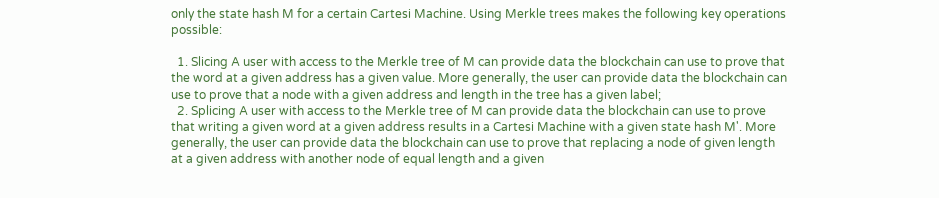only the state hash M for a certain Cartesi Machine. Using Merkle trees makes the following key operations possible:

  1. Slicing A user with access to the Merkle tree of M can provide data the blockchain can use to prove that the word at a given address has a given value. More generally, the user can provide data the blockchain can use to prove that a node with a given address and length in the tree has a given label;
  2. Splicing A user with access to the Merkle tree of M can provide data the blockchain can use to prove that writing a given word at a given address results in a Cartesi Machine with a given state hash M'. More generally, the user can provide data the blockchain can use to prove that replacing a node of given length at a given address with another node of equal length and a given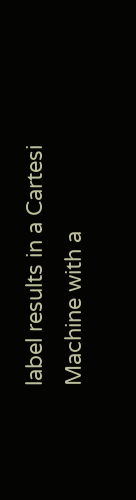label results in a Cartesi Machine with a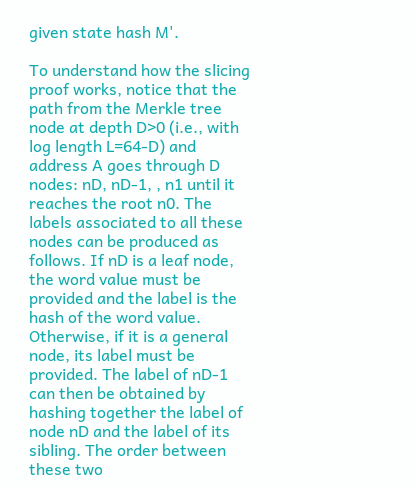given state hash M'.

To understand how the slicing proof works, notice that the path from the Merkle tree node at depth D>0 (i.e., with log length L=64-D) and address A goes through D nodes: nD, nD-1, , n1 until it reaches the root n0. The labels associated to all these nodes can be produced as follows. If nD is a leaf node, the word value must be provided and the label is the hash of the word value. Otherwise, if it is a general node, its label must be provided. The label of nD-1 can then be obtained by hashing together the label of node nD and the label of its sibling. The order between these two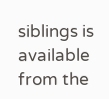siblings is available from the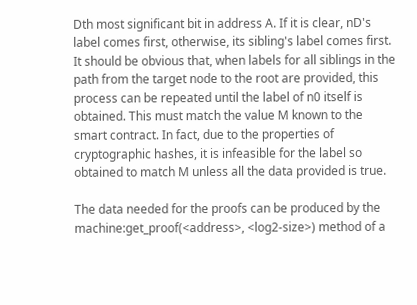Dth most significant bit in address A. If it is clear, nD's label comes first, otherwise, its sibling's label comes first. It should be obvious that, when labels for all siblings in the path from the target node to the root are provided, this process can be repeated until the label of n0 itself is obtained. This must match the value M known to the smart contract. In fact, due to the properties of cryptographic hashes, it is infeasible for the label so obtained to match M unless all the data provided is true.

The data needed for the proofs can be produced by the machine:get_proof(<address>, <log2-size>) method of a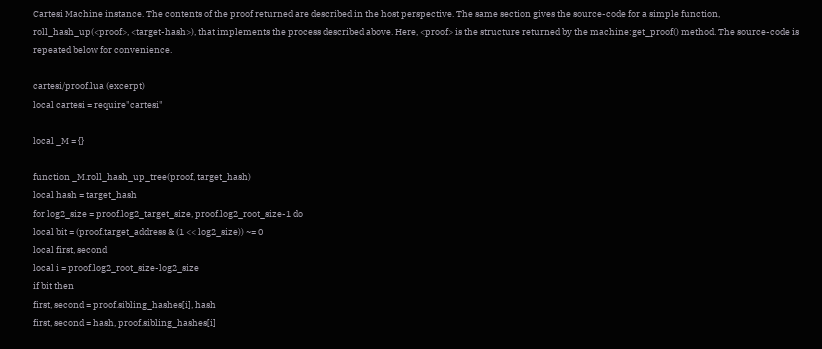Cartesi Machine instance. The contents of the proof returned are described in the host perspective. The same section gives the source-code for a simple function, roll_hash_up(<proof>, <target-hash>), that implements the process described above. Here, <proof> is the structure returned by the machine:get_proof() method. The source-code is repeated below for convenience.

cartesi/proof.lua (excerpt)
local cartesi = require"cartesi"

local _M = {}

function _M.roll_hash_up_tree(proof, target_hash)
local hash = target_hash
for log2_size = proof.log2_target_size, proof.log2_root_size-1 do
local bit = (proof.target_address & (1 << log2_size)) ~= 0
local first, second
local i = proof.log2_root_size-log2_size
if bit then
first, second = proof.sibling_hashes[i], hash
first, second = hash, proof.sibling_hashes[i]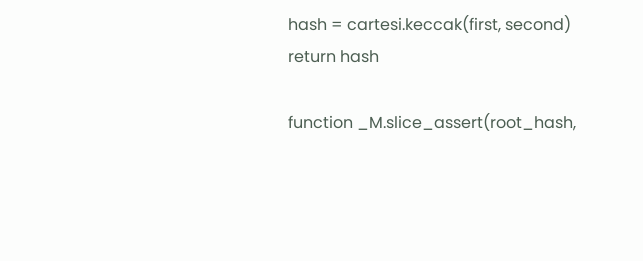hash = cartesi.keccak(first, second)
return hash

function _M.slice_assert(root_hash,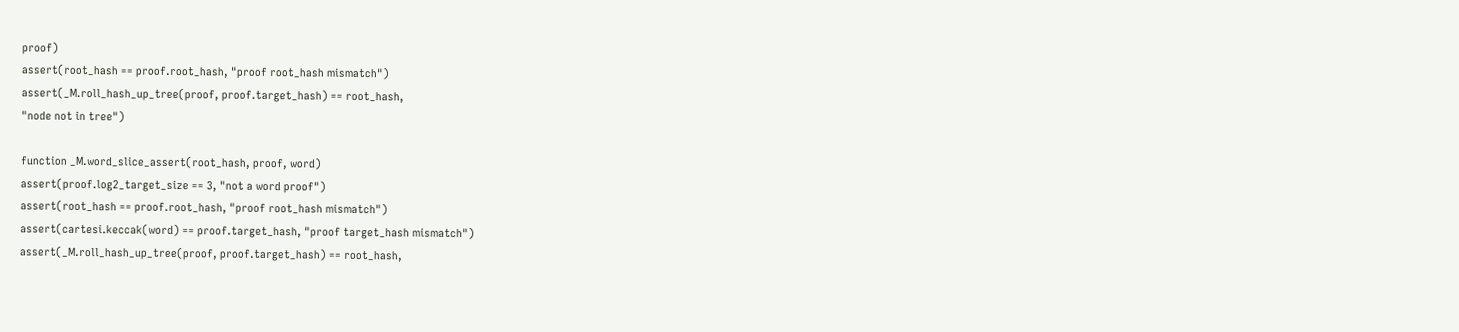proof)
assert(root_hash == proof.root_hash, "proof root_hash mismatch")
assert(_M.roll_hash_up_tree(proof, proof.target_hash) == root_hash,
"node not in tree")

function _M.word_slice_assert(root_hash, proof, word)
assert(proof.log2_target_size == 3, "not a word proof")
assert(root_hash == proof.root_hash, "proof root_hash mismatch")
assert(cartesi.keccak(word) == proof.target_hash, "proof target_hash mismatch")
assert(_M.roll_hash_up_tree(proof, proof.target_hash) == root_hash,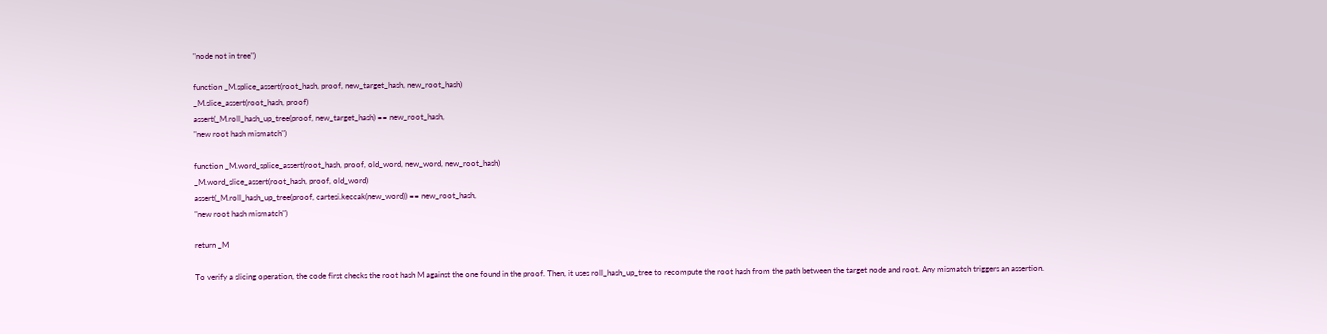"node not in tree")

function _M.splice_assert(root_hash, proof, new_target_hash, new_root_hash)
_M.slice_assert(root_hash, proof)
assert(_M.roll_hash_up_tree(proof, new_target_hash) == new_root_hash,
"new root hash mismatch")

function _M.word_splice_assert(root_hash, proof, old_word, new_word, new_root_hash)
_M.word_slice_assert(root_hash, proof, old_word)
assert(_M.roll_hash_up_tree(proof, cartesi.keccak(new_word)) == new_root_hash,
"new root hash mismatch")

return _M

To verify a slicing operation, the code first checks the root hash M against the one found in the proof. Then, it uses roll_hash_up_tree to recompute the root hash from the path between the target node and root. Any mismatch triggers an assertion.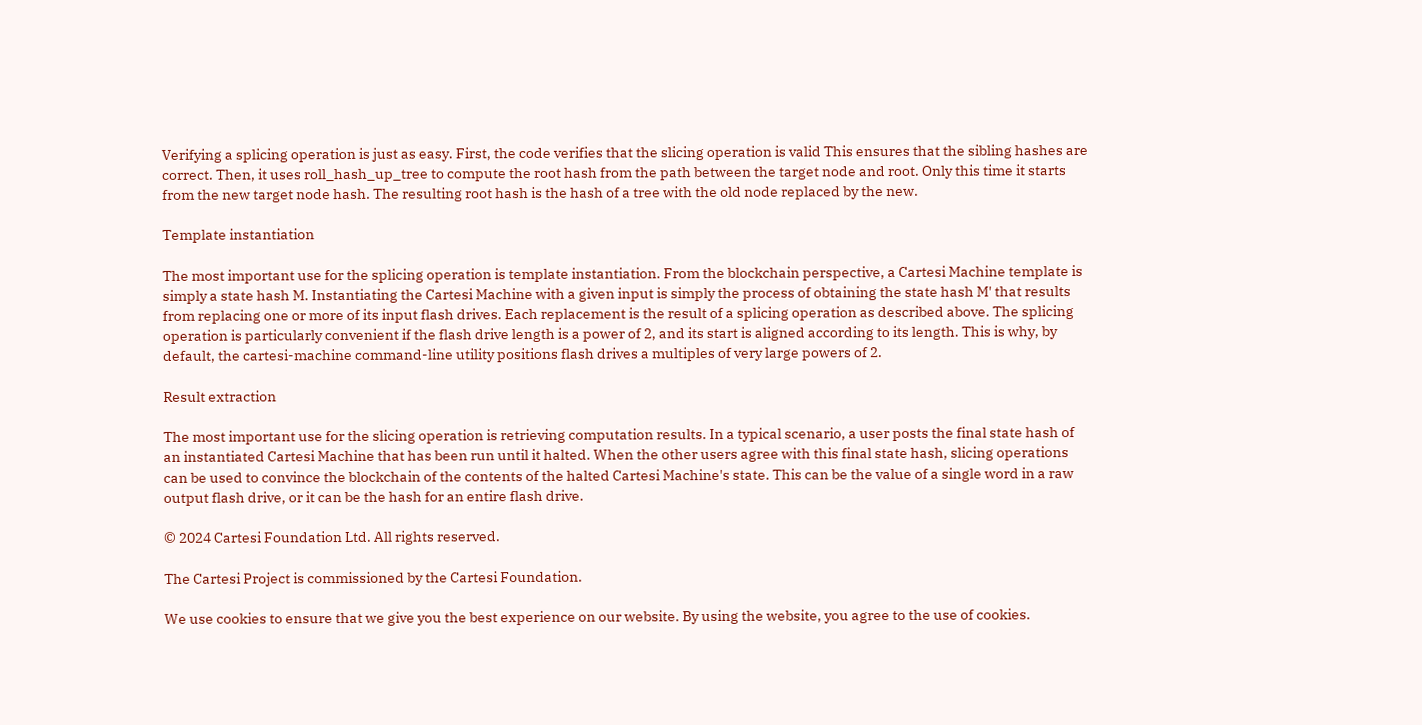Verifying a splicing operation is just as easy. First, the code verifies that the slicing operation is valid This ensures that the sibling hashes are correct. Then, it uses roll_hash_up_tree to compute the root hash from the path between the target node and root. Only this time it starts from the new target node hash. The resulting root hash is the hash of a tree with the old node replaced by the new.

Template instantiation

The most important use for the splicing operation is template instantiation. From the blockchain perspective, a Cartesi Machine template is simply a state hash M. Instantiating the Cartesi Machine with a given input is simply the process of obtaining the state hash M' that results from replacing one or more of its input flash drives. Each replacement is the result of a splicing operation as described above. The splicing operation is particularly convenient if the flash drive length is a power of 2, and its start is aligned according to its length. This is why, by default, the cartesi-machine command-line utility positions flash drives a multiples of very large powers of 2.

Result extraction

The most important use for the slicing operation is retrieving computation results. In a typical scenario, a user posts the final state hash of an instantiated Cartesi Machine that has been run until it halted. When the other users agree with this final state hash, slicing operations can be used to convince the blockchain of the contents of the halted Cartesi Machine's state. This can be the value of a single word in a raw output flash drive, or it can be the hash for an entire flash drive.

© 2024 Cartesi Foundation Ltd. All rights reserved.

The Cartesi Project is commissioned by the Cartesi Foundation.

We use cookies to ensure that we give you the best experience on our website. By using the website, you agree to the use of cookies.